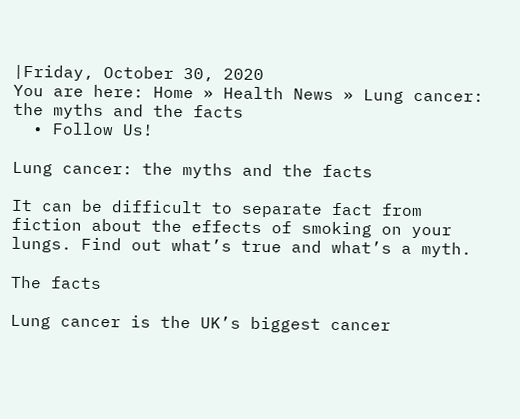|Friday, October 30, 2020
You are here: Home » Health News » Lung cancer: the myths and the facts
  • Follow Us!

Lung cancer: the myths and the facts

It can be difficult to separate fact from fiction about the effects of smoking on your lungs. Find out what’s true and what’s a myth.

The facts

Lung cancer is the UK’s biggest cancer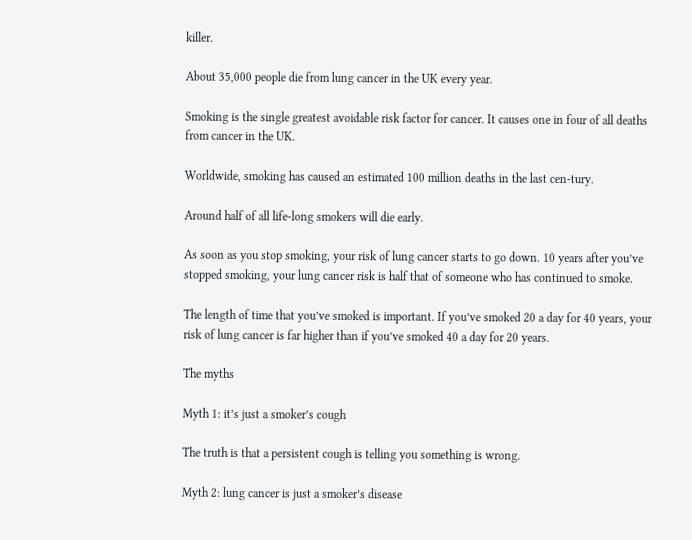killer.

About 35,000 people die from lung cancer in the UK every year.

Smoking is the single greatest avoidable risk factor for cancer. It causes one in four of all deaths from cancer in the UK.

Worldwide, smoking has caused an estimated 100 million deaths in the last cen-tury.

Around half of all life-long smokers will die early.

As soon as you stop smoking, your risk of lung cancer starts to go down. 10 years after you’ve stopped smoking, your lung cancer risk is half that of someone who has continued to smoke.

The length of time that you’ve smoked is important. If you’ve smoked 20 a day for 40 years, your risk of lung cancer is far higher than if you’ve smoked 40 a day for 20 years.

The myths

Myth 1: it’s just a smoker’s cough

The truth is that a persistent cough is telling you something is wrong.

Myth 2: lung cancer is just a smoker’s disease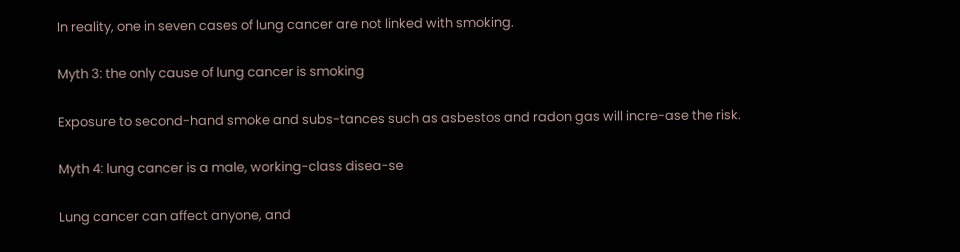In reality, one in seven cases of lung cancer are not linked with smoking.

Myth 3: the only cause of lung cancer is smoking

Exposure to second-hand smoke and subs-tances such as asbestos and radon gas will incre-ase the risk.

Myth 4: lung cancer is a male, working-class disea-se

Lung cancer can affect anyone, and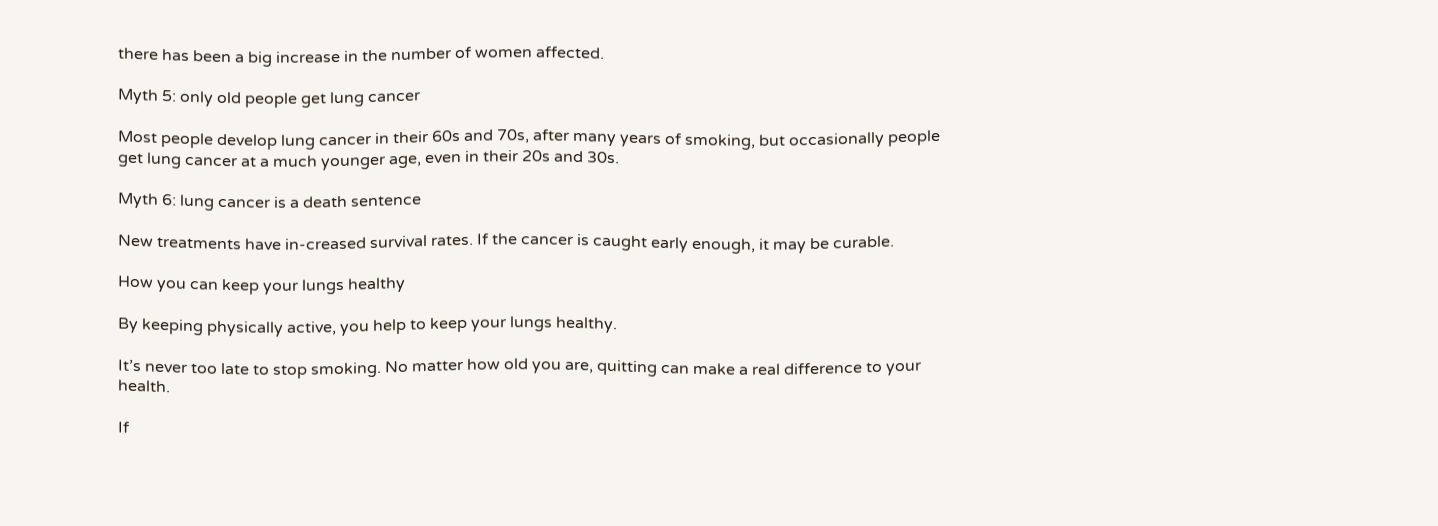there has been a big increase in the number of women affected.

Myth 5: only old people get lung cancer

Most people develop lung cancer in their 60s and 70s, after many years of smoking, but occasionally people get lung cancer at a much younger age, even in their 20s and 30s.

Myth 6: lung cancer is a death sentence

New treatments have in-creased survival rates. If the cancer is caught early enough, it may be curable.

How you can keep your lungs healthy

By keeping physically active, you help to keep your lungs healthy.

It’s never too late to stop smoking. No matter how old you are, quitting can make a real difference to your health.

If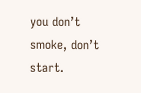you don’t smoke, don’t start.